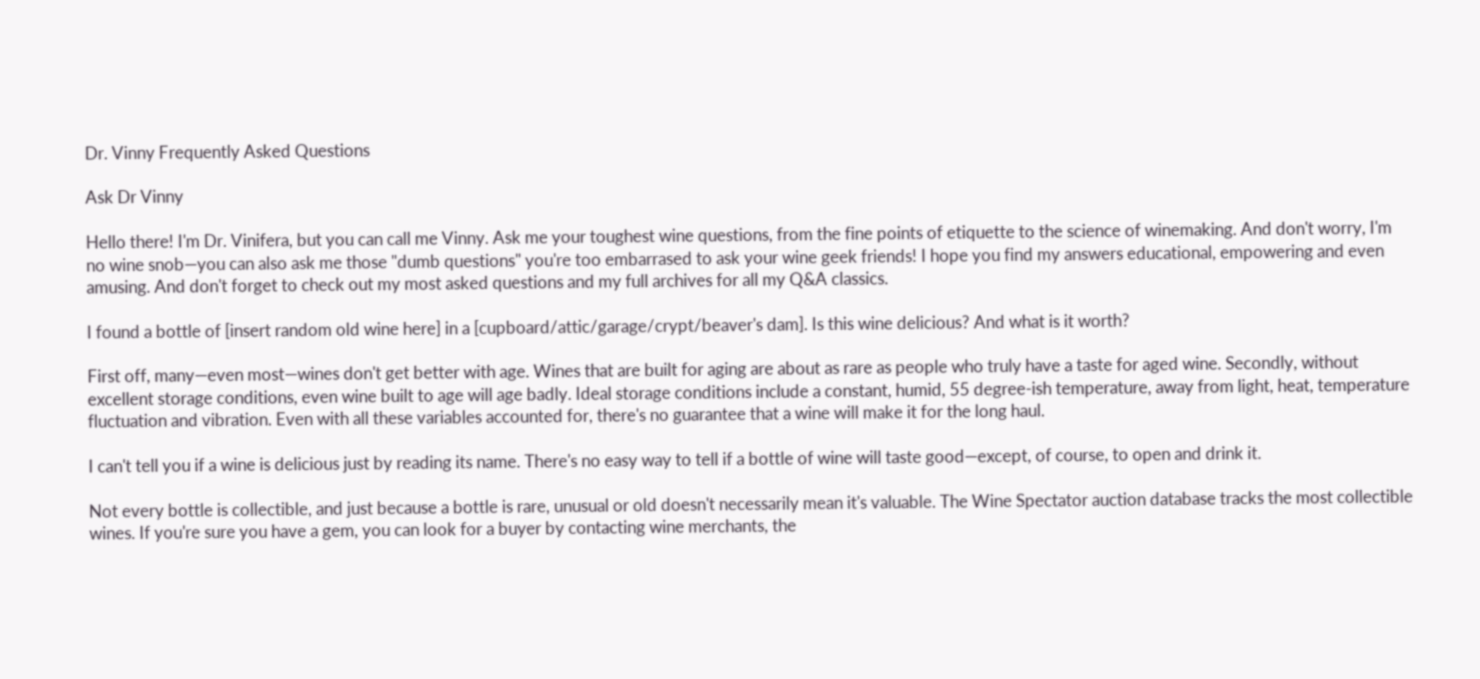Dr. Vinny Frequently Asked Questions

Ask Dr Vinny

Hello there! I'm Dr. Vinifera, but you can call me Vinny. Ask me your toughest wine questions, from the fine points of etiquette to the science of winemaking. And don't worry, I'm no wine snob—you can also ask me those "dumb questions" you're too embarrased to ask your wine geek friends! I hope you find my answers educational, empowering and even amusing. And don't forget to check out my most asked questions and my full archives for all my Q&A classics.

I found a bottle of [insert random old wine here] in a [cupboard/attic/garage/crypt/beaver's dam]. Is this wine delicious? And what is it worth?

First off, many—even most—wines don't get better with age. Wines that are built for aging are about as rare as people who truly have a taste for aged wine. Secondly, without excellent storage conditions, even wine built to age will age badly. Ideal storage conditions include a constant, humid, 55 degree-ish temperature, away from light, heat, temperature fluctuation and vibration. Even with all these variables accounted for, there's no guarantee that a wine will make it for the long haul.

I can't tell you if a wine is delicious just by reading its name. There's no easy way to tell if a bottle of wine will taste good—except, of course, to open and drink it.

Not every bottle is collectible, and just because a bottle is rare, unusual or old doesn't necessarily mean it's valuable. The Wine Spectator auction database tracks the most collectible wines. If you're sure you have a gem, you can look for a buyer by contacting wine merchants, the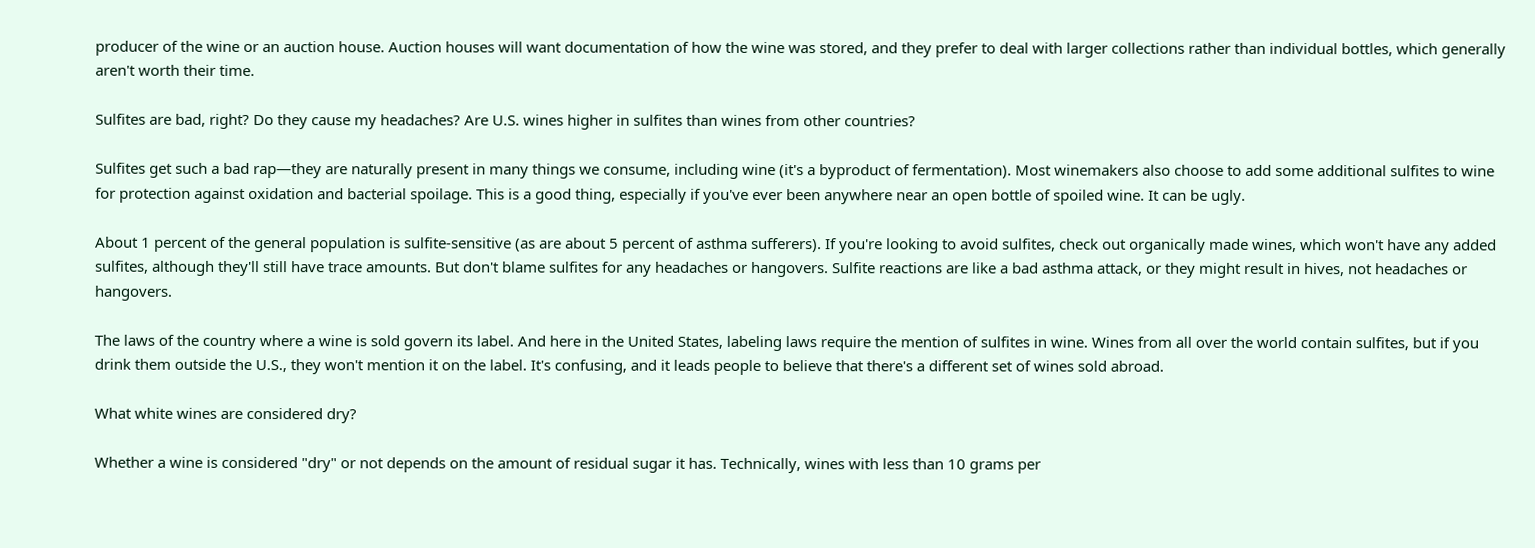producer of the wine or an auction house. Auction houses will want documentation of how the wine was stored, and they prefer to deal with larger collections rather than individual bottles, which generally aren't worth their time.

Sulfites are bad, right? Do they cause my headaches? Are U.S. wines higher in sulfites than wines from other countries?

Sulfites get such a bad rap—they are naturally present in many things we consume, including wine (it's a byproduct of fermentation). Most winemakers also choose to add some additional sulfites to wine for protection against oxidation and bacterial spoilage. This is a good thing, especially if you've ever been anywhere near an open bottle of spoiled wine. It can be ugly.

About 1 percent of the general population is sulfite-sensitive (as are about 5 percent of asthma sufferers). If you're looking to avoid sulfites, check out organically made wines, which won't have any added sulfites, although they'll still have trace amounts. But don't blame sulfites for any headaches or hangovers. Sulfite reactions are like a bad asthma attack, or they might result in hives, not headaches or hangovers.

The laws of the country where a wine is sold govern its label. And here in the United States, labeling laws require the mention of sulfites in wine. Wines from all over the world contain sulfites, but if you drink them outside the U.S., they won't mention it on the label. It's confusing, and it leads people to believe that there's a different set of wines sold abroad.

What white wines are considered dry?

Whether a wine is considered "dry" or not depends on the amount of residual sugar it has. Technically, wines with less than 10 grams per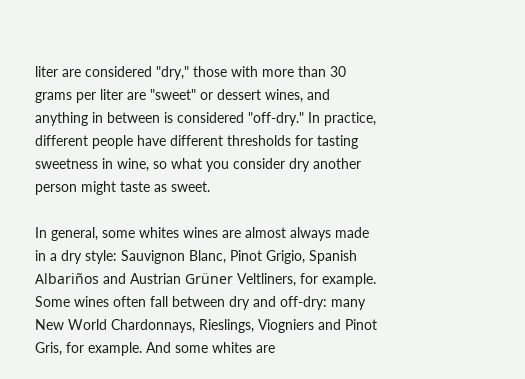liter are considered "dry," those with more than 30 grams per liter are "sweet" or dessert wines, and anything in between is considered "off-dry." In practice, different people have different thresholds for tasting sweetness in wine, so what you consider dry another person might taste as sweet.

In general, some whites wines are almost always made in a dry style: Sauvignon Blanc, Pinot Grigio, Spanish Albariños and Austrian Grüner Veltliners, for example. Some wines often fall between dry and off-dry: many New World Chardonnays, Rieslings, Viogniers and Pinot Gris, for example. And some whites are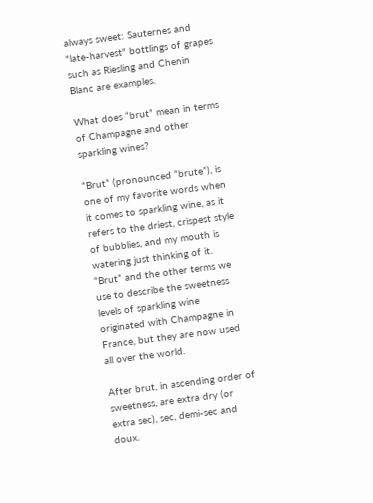always sweet: Sauternes and "late-harvest" bottlings of grapes such as Riesling and Chenin Blanc are examples.

What does “brut” mean in terms of Champagne and other sparkling wines?

“Brut” (pronounced “brute”), is one of my favorite words when it comes to sparkling wine, as it refers to the driest, crispest style of bubblies, and my mouth is watering just thinking of it. “Brut” and the other terms we use to describe the sweetness levels of sparkling wine originated with Champagne in France, but they are now used all over the world.

After brut, in ascending order of sweetness, are extra dry (or extra sec), sec, demi-sec and doux.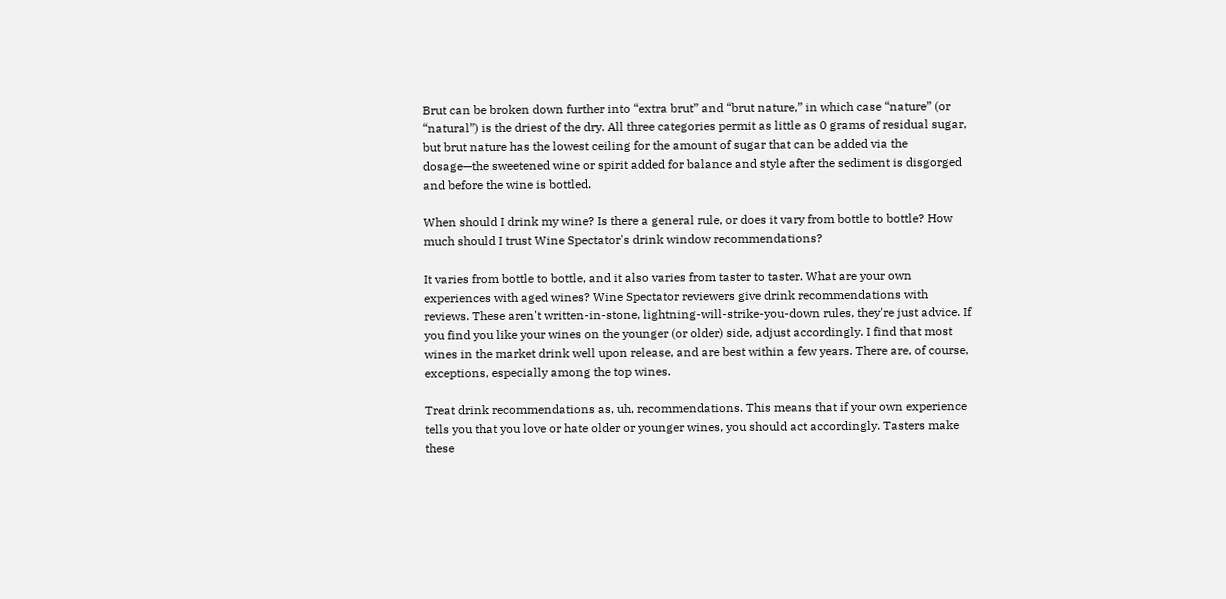Brut can be broken down further into “extra brut” and “brut nature,” in which case “nature” (or “natural”) is the driest of the dry. All three categories permit as little as 0 grams of residual sugar, but brut nature has the lowest ceiling for the amount of sugar that can be added via the dosage—the sweetened wine or spirit added for balance and style after the sediment is disgorged and before the wine is bottled.

When should I drink my wine? Is there a general rule, or does it vary from bottle to bottle? How much should I trust Wine Spectator's drink window recommendations?

It varies from bottle to bottle, and it also varies from taster to taster. What are your own experiences with aged wines? Wine Spectator reviewers give drink recommendations with reviews. These aren't written-in-stone, lightning-will-strike-you-down rules, they're just advice. If you find you like your wines on the younger (or older) side, adjust accordingly. I find that most wines in the market drink well upon release, and are best within a few years. There are, of course, exceptions, especially among the top wines.

Treat drink recommendations as, uh, recommendations. This means that if your own experience tells you that you love or hate older or younger wines, you should act accordingly. Tasters make these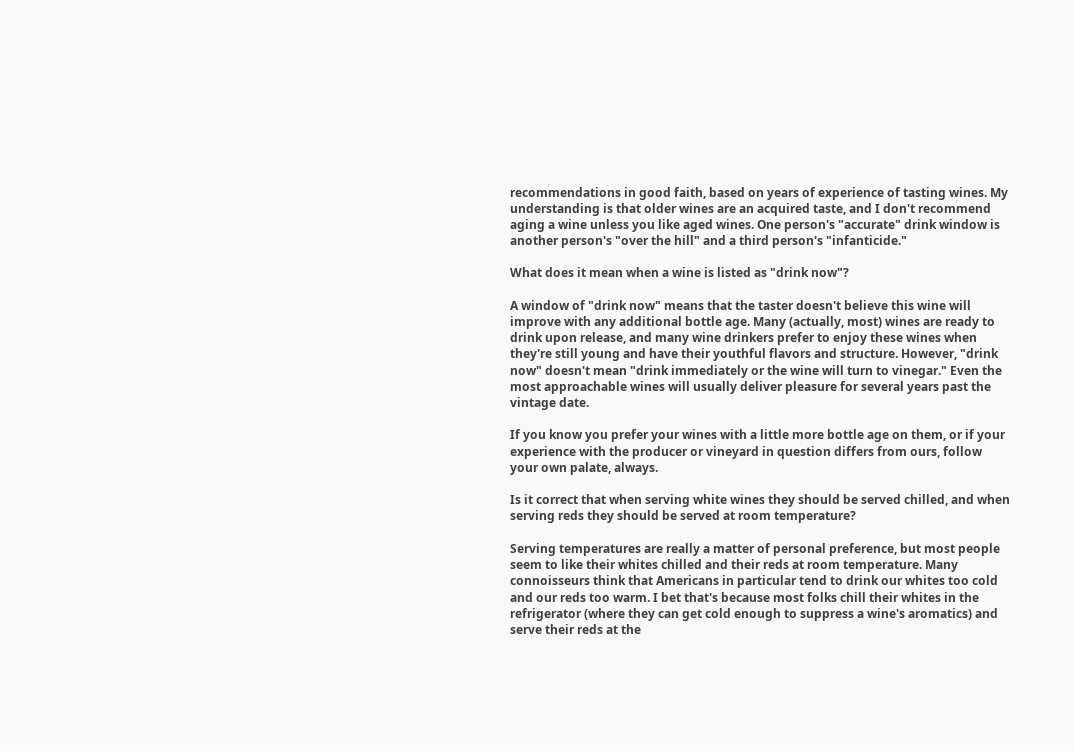recommendations in good faith, based on years of experience of tasting wines. My understanding is that older wines are an acquired taste, and I don't recommend aging a wine unless you like aged wines. One person's "accurate" drink window is another person's "over the hill" and a third person's "infanticide."

What does it mean when a wine is listed as "drink now"?

A window of "drink now" means that the taster doesn't believe this wine will improve with any additional bottle age. Many (actually, most) wines are ready to drink upon release, and many wine drinkers prefer to enjoy these wines when they're still young and have their youthful flavors and structure. However, "drink now" doesn't mean "drink immediately or the wine will turn to vinegar." Even the most approachable wines will usually deliver pleasure for several years past the vintage date.

If you know you prefer your wines with a little more bottle age on them, or if your experience with the producer or vineyard in question differs from ours, follow your own palate, always.

Is it correct that when serving white wines they should be served chilled, and when serving reds they should be served at room temperature?

Serving temperatures are really a matter of personal preference, but most people seem to like their whites chilled and their reds at room temperature. Many connoisseurs think that Americans in particular tend to drink our whites too cold and our reds too warm. I bet that's because most folks chill their whites in the refrigerator (where they can get cold enough to suppress a wine's aromatics) and serve their reds at the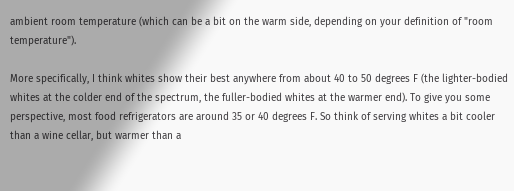ambient room temperature (which can be a bit on the warm side, depending on your definition of "room temperature").

More specifically, I think whites show their best anywhere from about 40 to 50 degrees F (the lighter-bodied whites at the colder end of the spectrum, the fuller-bodied whites at the warmer end). To give you some perspective, most food refrigerators are around 35 or 40 degrees F. So think of serving whites a bit cooler than a wine cellar, but warmer than a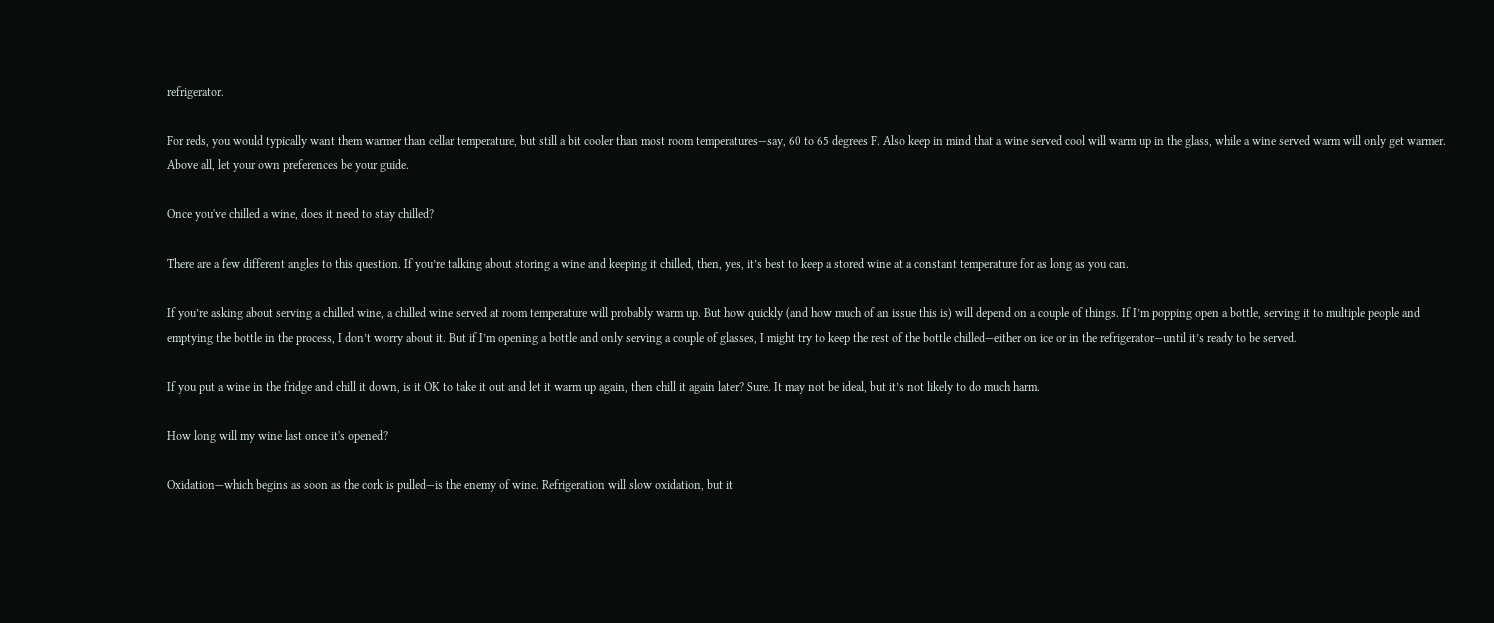refrigerator.

For reds, you would typically want them warmer than cellar temperature, but still a bit cooler than most room temperatures—say, 60 to 65 degrees F. Also keep in mind that a wine served cool will warm up in the glass, while a wine served warm will only get warmer. Above all, let your own preferences be your guide.

Once you've chilled a wine, does it need to stay chilled?

There are a few different angles to this question. If you’re talking about storing a wine and keeping it chilled, then, yes, it’s best to keep a stored wine at a constant temperature for as long as you can.

If you’re asking about serving a chilled wine, a chilled wine served at room temperature will probably warm up. But how quickly (and how much of an issue this is) will depend on a couple of things. If I’m popping open a bottle, serving it to multiple people and emptying the bottle in the process, I don’t worry about it. But if I’m opening a bottle and only serving a couple of glasses, I might try to keep the rest of the bottle chilled—either on ice or in the refrigerator—until it’s ready to be served.

If you put a wine in the fridge and chill it down, is it OK to take it out and let it warm up again, then chill it again later? Sure. It may not be ideal, but it’s not likely to do much harm.

How long will my wine last once it's opened?

Oxidation—which begins as soon as the cork is pulled—is the enemy of wine. Refrigeration will slow oxidation, but it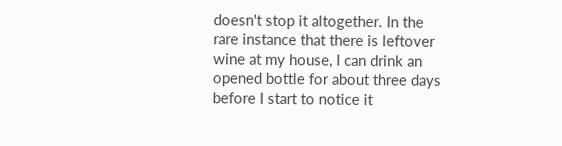doesn't stop it altogether. In the rare instance that there is leftover wine at my house, I can drink an opened bottle for about three days before I start to notice it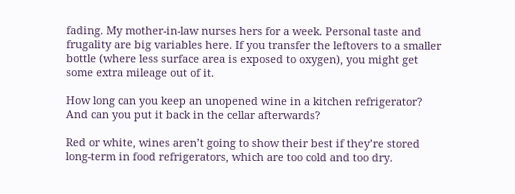fading. My mother-in-law nurses hers for a week. Personal taste and frugality are big variables here. If you transfer the leftovers to a smaller bottle (where less surface area is exposed to oxygen), you might get some extra mileage out of it.

How long can you keep an unopened wine in a kitchen refrigerator? And can you put it back in the cellar afterwards?

Red or white, wines aren’t going to show their best if they’re stored long-term in food refrigerators, which are too cold and too dry.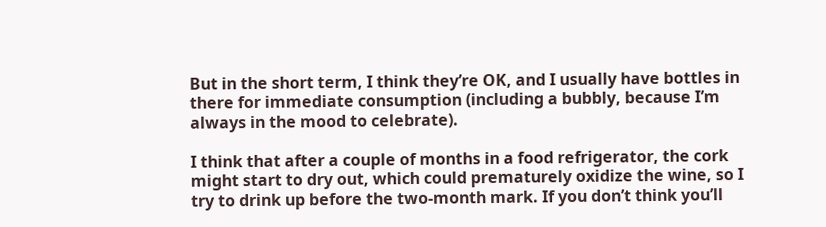But in the short term, I think they’re OK, and I usually have bottles in there for immediate consumption (including a bubbly, because I’m always in the mood to celebrate).

I think that after a couple of months in a food refrigerator, the cork might start to dry out, which could prematurely oxidize the wine, so I try to drink up before the two-month mark. If you don’t think you’ll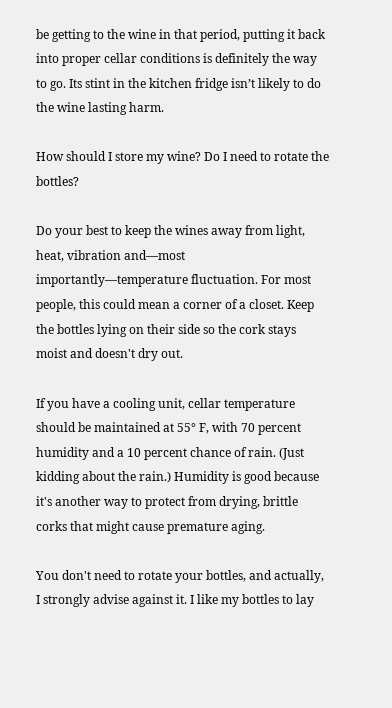be getting to the wine in that period, putting it back into proper cellar conditions is definitely the way to go. Its stint in the kitchen fridge isn’t likely to do the wine lasting harm.

How should I store my wine? Do I need to rotate the bottles?

Do your best to keep the wines away from light, heat, vibration and—most importantly—temperature fluctuation. For most people, this could mean a corner of a closet. Keep the bottles lying on their side so the cork stays moist and doesn't dry out.

If you have a cooling unit, cellar temperature should be maintained at 55° F, with 70 percent humidity and a 10 percent chance of rain. (Just kidding about the rain.) Humidity is good because it's another way to protect from drying, brittle corks that might cause premature aging.

You don't need to rotate your bottles, and actually, I strongly advise against it. I like my bottles to lay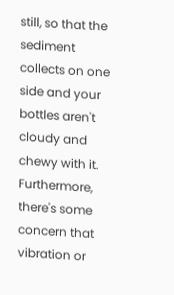still, so that the sediment collects on one side and your bottles aren't cloudy and chewy with it. Furthermore, there's some concern that vibration or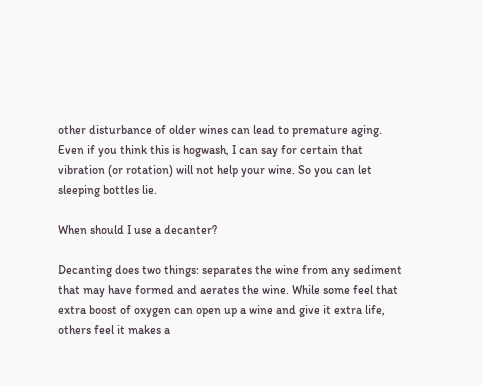other disturbance of older wines can lead to premature aging. Even if you think this is hogwash, I can say for certain that vibration (or rotation) will not help your wine. So you can let sleeping bottles lie.

When should I use a decanter?

Decanting does two things: separates the wine from any sediment that may have formed and aerates the wine. While some feel that extra boost of oxygen can open up a wine and give it extra life, others feel it makes a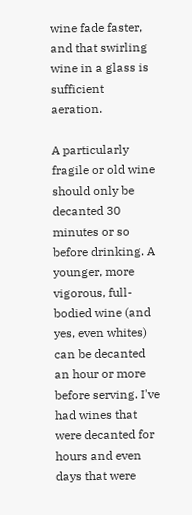wine fade faster, and that swirling wine in a glass is sufficient aeration.

A particularly fragile or old wine should only be decanted 30 minutes or so before drinking. A younger, more vigorous, full-bodied wine (and yes, even whites) can be decanted an hour or more before serving. I've had wines that were decanted for hours and even days that were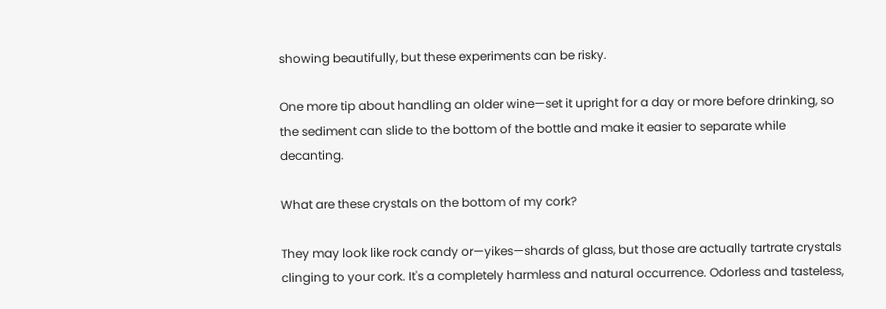showing beautifully, but these experiments can be risky.

One more tip about handling an older wine—set it upright for a day or more before drinking, so the sediment can slide to the bottom of the bottle and make it easier to separate while decanting.

What are these crystals on the bottom of my cork?

They may look like rock candy or—yikes—shards of glass, but those are actually tartrate crystals clinging to your cork. It's a completely harmless and natural occurrence. Odorless and tasteless,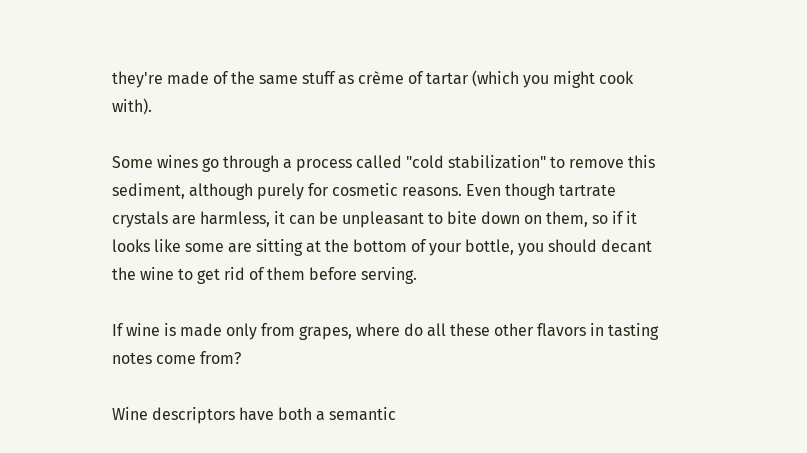they're made of the same stuff as crème of tartar (which you might cook with).

Some wines go through a process called "cold stabilization" to remove this sediment, although purely for cosmetic reasons. Even though tartrate crystals are harmless, it can be unpleasant to bite down on them, so if it looks like some are sitting at the bottom of your bottle, you should decant the wine to get rid of them before serving.

If wine is made only from grapes, where do all these other flavors in tasting notes come from?

Wine descriptors have both a semantic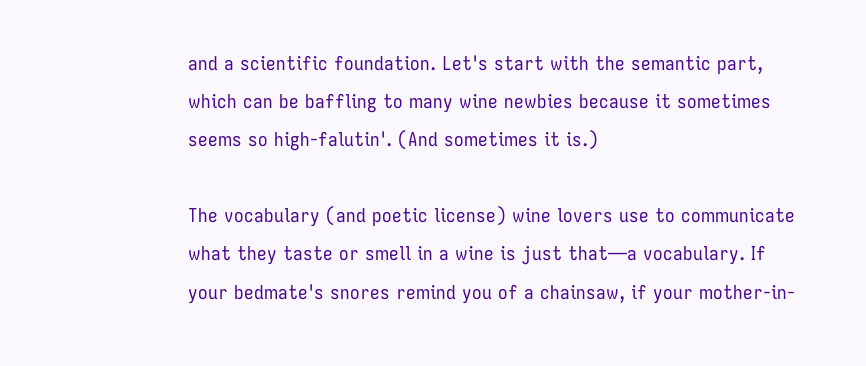and a scientific foundation. Let's start with the semantic part, which can be baffling to many wine newbies because it sometimes seems so high-falutin'. (And sometimes it is.)

The vocabulary (and poetic license) wine lovers use to communicate what they taste or smell in a wine is just that—a vocabulary. If your bedmate's snores remind you of a chainsaw, if your mother-in-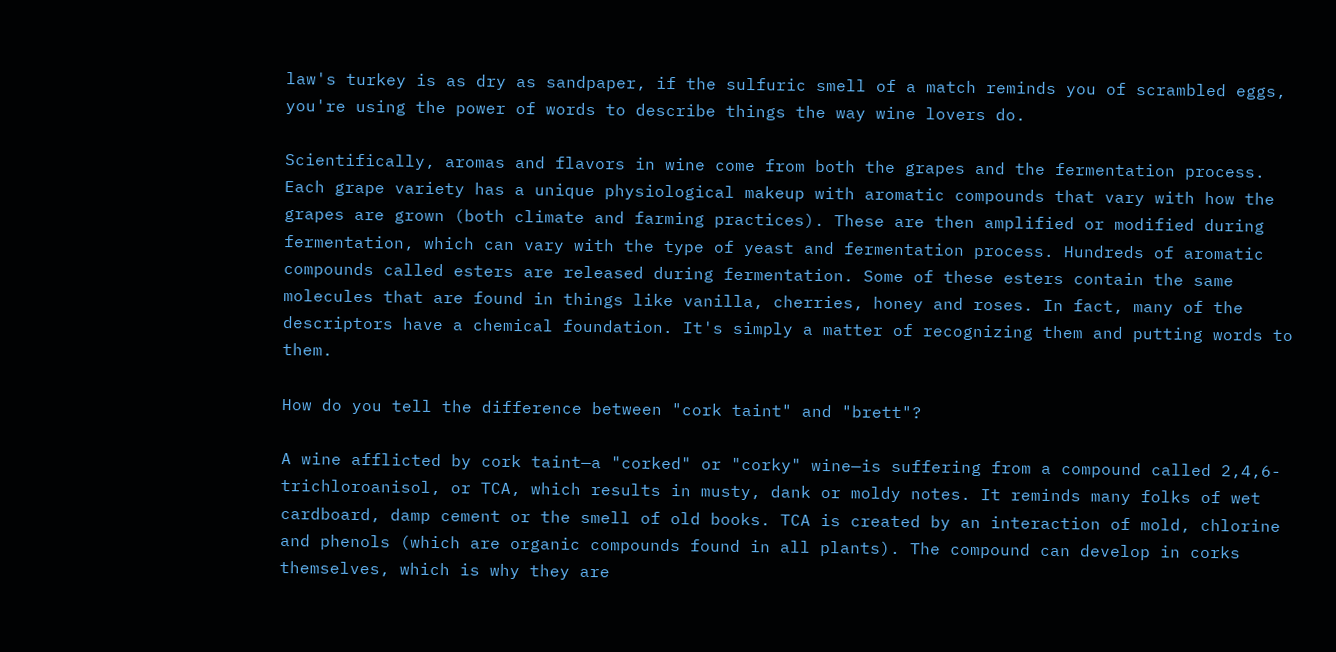law's turkey is as dry as sandpaper, if the sulfuric smell of a match reminds you of scrambled eggs, you're using the power of words to describe things the way wine lovers do.

Scientifically, aromas and flavors in wine come from both the grapes and the fermentation process. Each grape variety has a unique physiological makeup with aromatic compounds that vary with how the grapes are grown (both climate and farming practices). These are then amplified or modified during fermentation, which can vary with the type of yeast and fermentation process. Hundreds of aromatic compounds called esters are released during fermentation. Some of these esters contain the same molecules that are found in things like vanilla, cherries, honey and roses. In fact, many of the descriptors have a chemical foundation. It's simply a matter of recognizing them and putting words to them.

How do you tell the difference between "cork taint" and "brett"?

A wine afflicted by cork taint—a "corked" or "corky" wine—is suffering from a compound called 2,4,6-trichloroanisol, or TCA, which results in musty, dank or moldy notes. It reminds many folks of wet cardboard, damp cement or the smell of old books. TCA is created by an interaction of mold, chlorine and phenols (which are organic compounds found in all plants). The compound can develop in corks themselves, which is why they are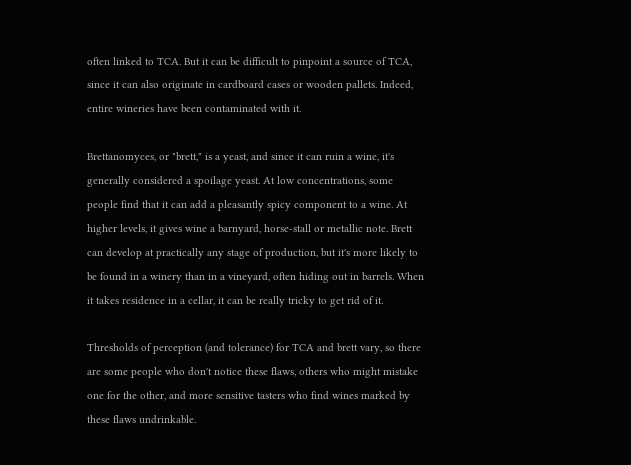often linked to TCA. But it can be difficult to pinpoint a source of TCA, since it can also originate in cardboard cases or wooden pallets. Indeed, entire wineries have been contaminated with it.

Brettanomyces, or "brett," is a yeast, and since it can ruin a wine, it's generally considered a spoilage yeast. At low concentrations, some people find that it can add a pleasantly spicy component to a wine. At higher levels, it gives wine a barnyard, horse-stall or metallic note. Brett can develop at practically any stage of production, but it's more likely to be found in a winery than in a vineyard, often hiding out in barrels. When it takes residence in a cellar, it can be really tricky to get rid of it.

Thresholds of perception (and tolerance) for TCA and brett vary, so there are some people who don't notice these flaws, others who might mistake one for the other, and more sensitive tasters who find wines marked by these flaws undrinkable.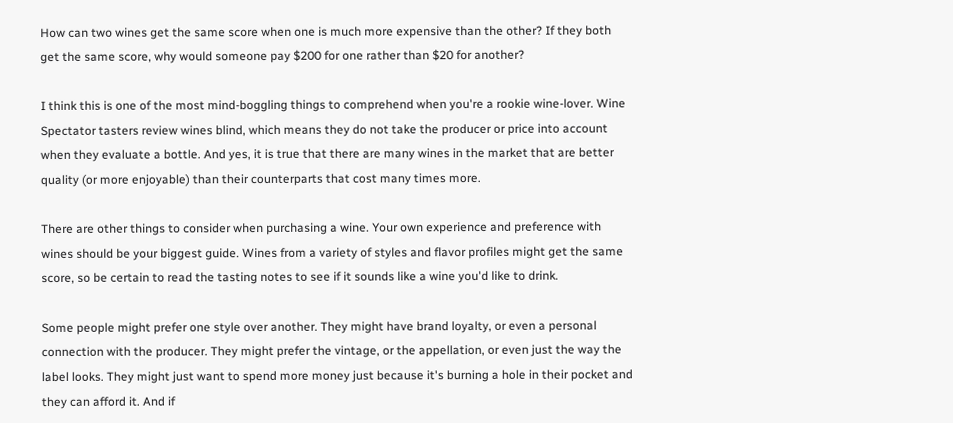How can two wines get the same score when one is much more expensive than the other? If they both get the same score, why would someone pay $200 for one rather than $20 for another?

I think this is one of the most mind-boggling things to comprehend when you're a rookie wine-lover. Wine Spectator tasters review wines blind, which means they do not take the producer or price into account when they evaluate a bottle. And yes, it is true that there are many wines in the market that are better quality (or more enjoyable) than their counterparts that cost many times more.

There are other things to consider when purchasing a wine. Your own experience and preference with wines should be your biggest guide. Wines from a variety of styles and flavor profiles might get the same score, so be certain to read the tasting notes to see if it sounds like a wine you'd like to drink.

Some people might prefer one style over another. They might have brand loyalty, or even a personal connection with the producer. They might prefer the vintage, or the appellation, or even just the way the label looks. They might just want to spend more money just because it's burning a hole in their pocket and they can afford it. And if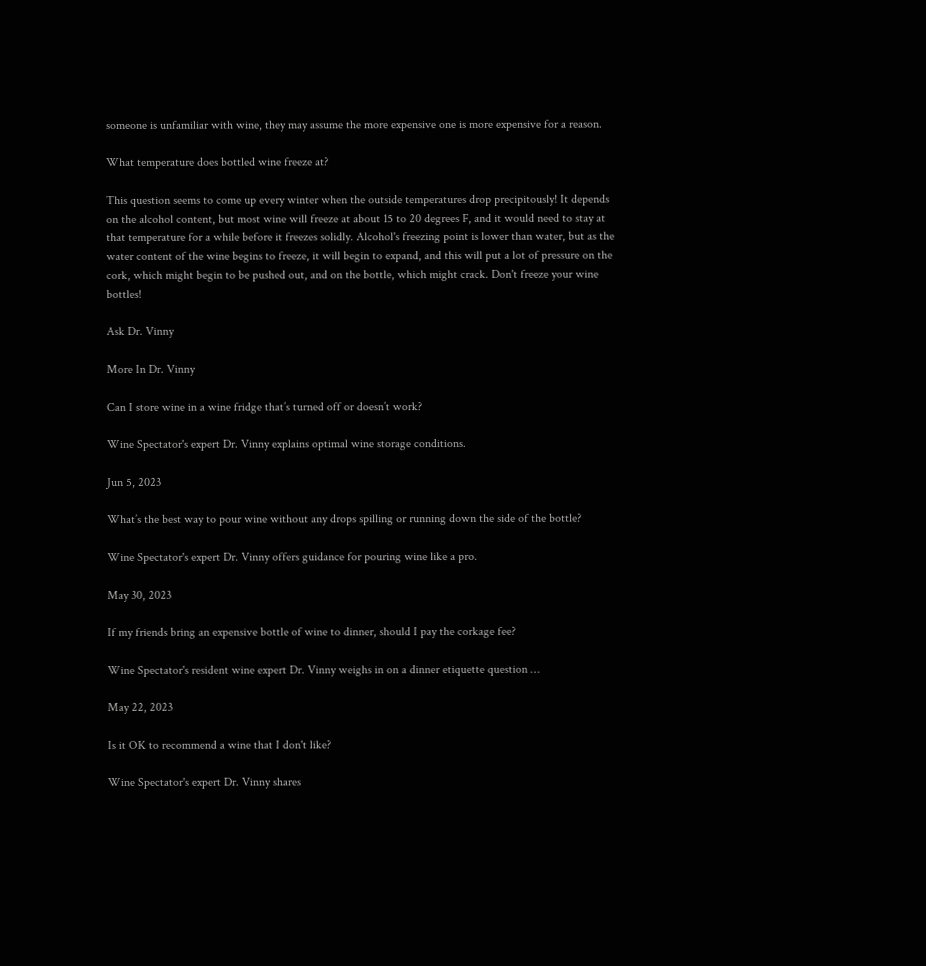someone is unfamiliar with wine, they may assume the more expensive one is more expensive for a reason.

What temperature does bottled wine freeze at?

This question seems to come up every winter when the outside temperatures drop precipitously! It depends on the alcohol content, but most wine will freeze at about 15 to 20 degrees F, and it would need to stay at that temperature for a while before it freezes solidly. Alcohol's freezing point is lower than water, but as the water content of the wine begins to freeze, it will begin to expand, and this will put a lot of pressure on the cork, which might begin to be pushed out, and on the bottle, which might crack. Don't freeze your wine bottles!

Ask Dr. Vinny

More In Dr. Vinny

Can I store wine in a wine fridge that’s turned off or doesn’t work?

Wine Spectator's expert Dr. Vinny explains optimal wine storage conditions.

Jun 5, 2023

What’s the best way to pour wine without any drops spilling or running down the side of the bottle?

Wine Spectator's expert Dr. Vinny offers guidance for pouring wine like a pro.

May 30, 2023

If my friends bring an expensive bottle of wine to dinner, should I pay the corkage fee?

Wine Spectator's resident wine expert Dr. Vinny weighs in on a dinner etiquette question …

May 22, 2023

Is it OK to recommend a wine that I don't like?

Wine Spectator's expert Dr. Vinny shares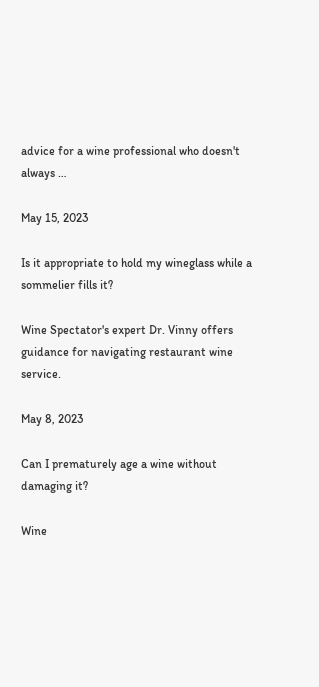advice for a wine professional who doesn't always …

May 15, 2023

Is it appropriate to hold my wineglass while a sommelier fills it?

Wine Spectator's expert Dr. Vinny offers guidance for navigating restaurant wine service.

May 8, 2023

Can I prematurely age a wine without damaging it?

Wine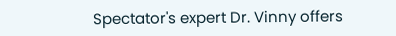Spectator's expert Dr. Vinny offers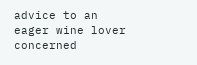advice to an eager wine lover concerned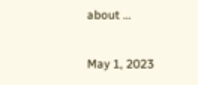about …

May 1, 2023